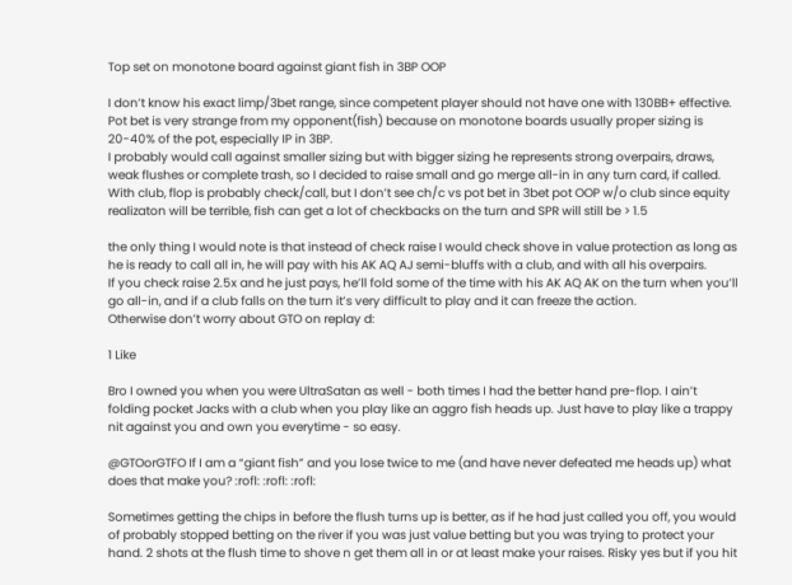Top set on monotone board against giant fish in 3BP OOP

I don’t know his exact limp/3bet range, since competent player should not have one with 130BB+ effective.
Pot bet is very strange from my opponent(fish) because on monotone boards usually proper sizing is 20-40% of the pot, especially IP in 3BP.
I probably would call against smaller sizing but with bigger sizing he represents strong overpairs, draws, weak flushes or complete trash, so I decided to raise small and go merge all-in in any turn card, if called.
With club, flop is probably check/call, but I don’t see ch/c vs pot bet in 3bet pot OOP w/o club since equity realizaton will be terrible, fish can get a lot of checkbacks on the turn and SPR will still be > 1.5

the only thing I would note is that instead of check raise I would check shove in value protection as long as he is ready to call all in, he will pay with his AK AQ AJ semi-bluffs with a club, and with all his overpairs.
If you check raise 2.5x and he just pays, he’ll fold some of the time with his AK AQ AK on the turn when you’ll go all-in, and if a club falls on the turn it’s very difficult to play and it can freeze the action.
Otherwise don’t worry about GTO on replay d:

1 Like

Bro I owned you when you were UltraSatan as well - both times I had the better hand pre-flop. I ain’t folding pocket Jacks with a club when you play like an aggro fish heads up. Just have to play like a trappy nit against you and own you everytime - so easy.

@GTOorGTFO If I am a “giant fish” and you lose twice to me (and have never defeated me heads up) what does that make you? :rofl: :rofl: :rofl:

Sometimes getting the chips in before the flush turns up is better, as if he had just called you off, you would of probably stopped betting on the river if you was just value betting but you was trying to protect your hand. 2 shots at the flush time to shove n get them all in or at least make your raises. Risky yes but if you hit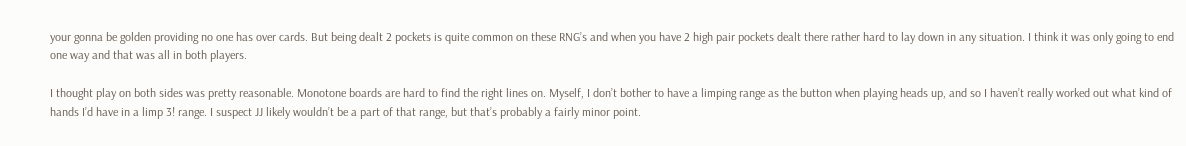your gonna be golden providing no one has over cards. But being dealt 2 pockets is quite common on these RNG’s and when you have 2 high pair pockets dealt there rather hard to lay down in any situation. I think it was only going to end one way and that was all in both players.

I thought play on both sides was pretty reasonable. Monotone boards are hard to find the right lines on. Myself, I don’t bother to have a limping range as the button when playing heads up, and so I haven’t really worked out what kind of hands I’d have in a limp 3! range. I suspect JJ likely wouldn’t be a part of that range, but that’s probably a fairly minor point.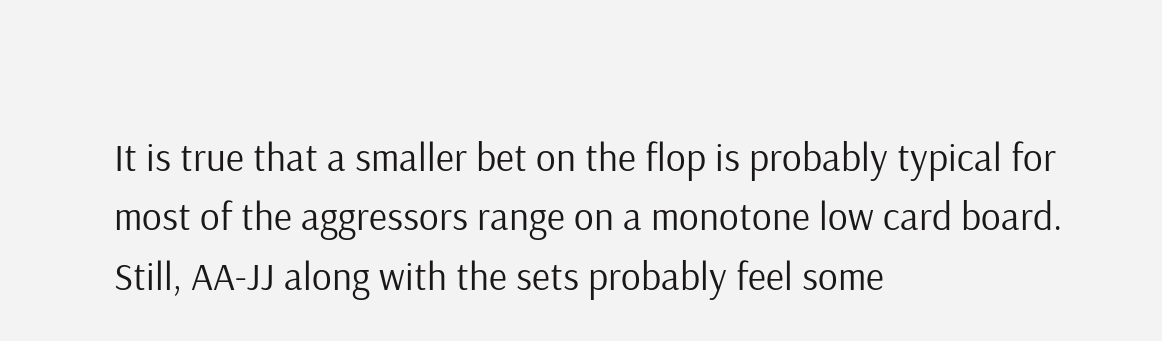It is true that a smaller bet on the flop is probably typical for most of the aggressors range on a monotone low card board. Still, AA-JJ along with the sets probably feel some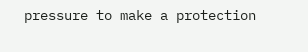pressure to make a protection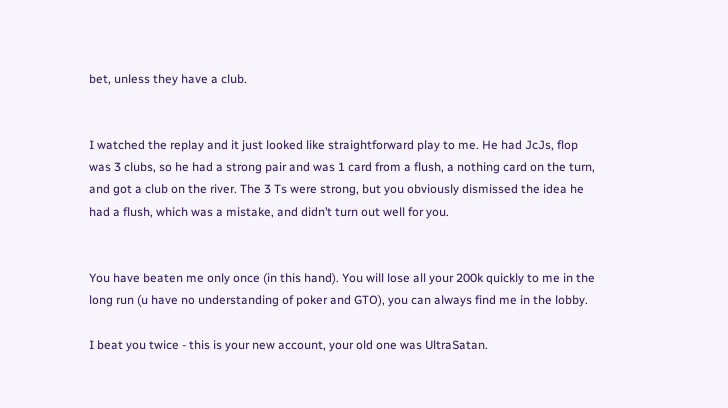bet, unless they have a club.


I watched the replay and it just looked like straightforward play to me. He had JcJs, flop was 3 clubs, so he had a strong pair and was 1 card from a flush, a nothing card on the turn, and got a club on the river. The 3 Ts were strong, but you obviously dismissed the idea he had a flush, which was a mistake, and didn’t turn out well for you.


You have beaten me only once (in this hand). You will lose all your 200k quickly to me in the long run (u have no understanding of poker and GTO), you can always find me in the lobby.

I beat you twice - this is your new account, your old one was UltraSatan.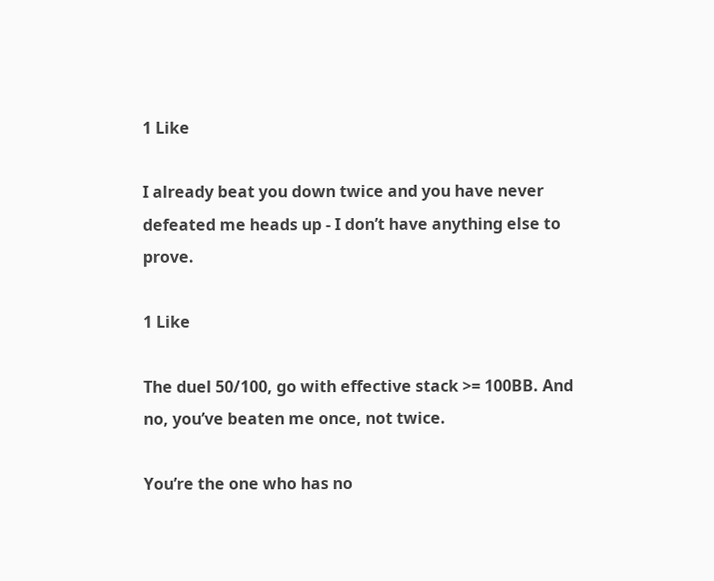1 Like

I already beat you down twice and you have never defeated me heads up - I don’t have anything else to prove.

1 Like

The duel 50/100, go with effective stack >= 100BB. And no, you’ve beaten me once, not twice.

You’re the one who has no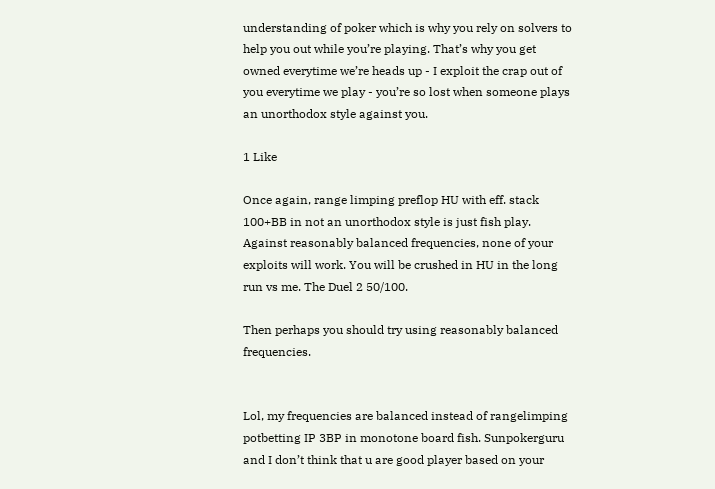understanding of poker which is why you rely on solvers to help you out while you’re playing. That’s why you get owned everytime we’re heads up - I exploit the crap out of you everytime we play - you’re so lost when someone plays an unorthodox style against you.

1 Like

Once again, range limping preflop HU with eff. stack 100+BB in not an unorthodox style is just fish play. Against reasonably balanced frequencies, none of your exploits will work. You will be crushed in HU in the long run vs me. The Duel 2 50/100.

Then perhaps you should try using reasonably balanced frequencies.


Lol, my frequencies are balanced instead of rangelimping potbetting IP 3BP in monotone board fish. Sunpokerguru and I don’t think that u are good player based on your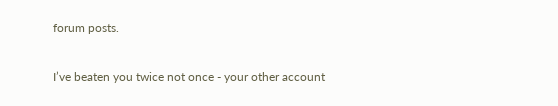forum posts.

I’ve beaten you twice not once - your other account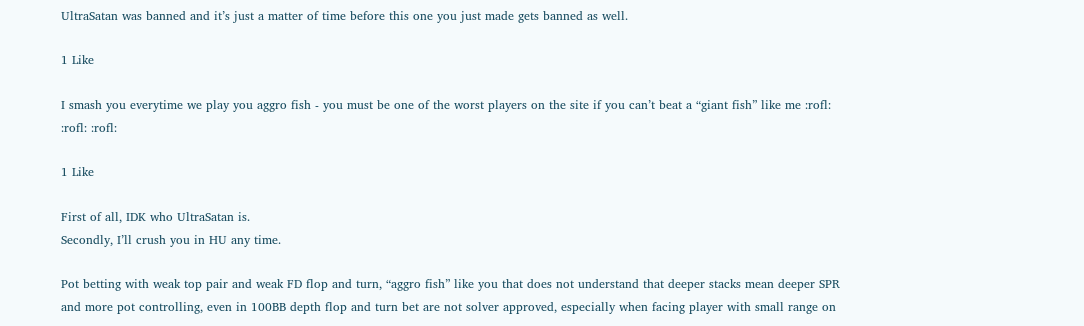UltraSatan was banned and it’s just a matter of time before this one you just made gets banned as well.

1 Like

I smash you everytime we play you aggro fish - you must be one of the worst players on the site if you can’t beat a “giant fish” like me :rofl: :rofl: :rofl:

1 Like

First of all, IDK who UltraSatan is.
Secondly, I’ll crush you in HU any time.

Pot betting with weak top pair and weak FD flop and turn, “aggro fish” like you that does not understand that deeper stacks mean deeper SPR and more pot controlling, even in 100BB depth flop and turn bet are not solver approved, especially when facing player with small range on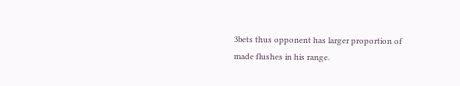3bets thus opponent has larger proportion of made flushes in his range.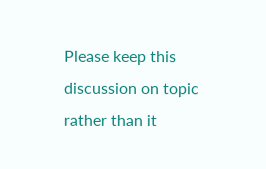Please keep this discussion on topic rather than it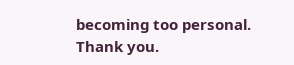becoming too personal.
Thank you.